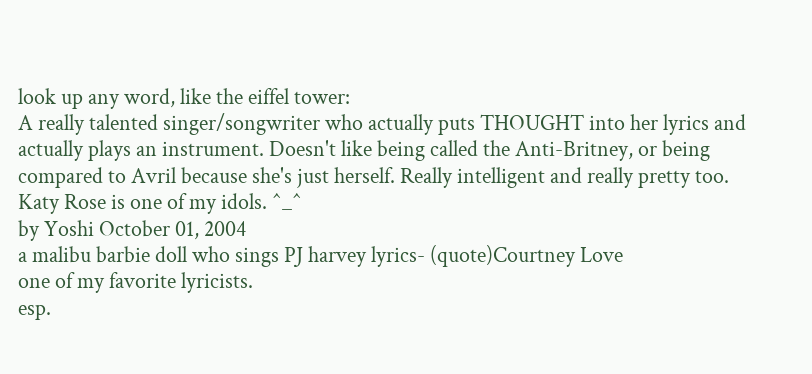look up any word, like the eiffel tower:
A really talented singer/songwriter who actually puts THOUGHT into her lyrics and actually plays an instrument. Doesn't like being called the Anti-Britney, or being compared to Avril because she's just herself. Really intelligent and really pretty too.
Katy Rose is one of my idols. ^_^
by Yoshi October 01, 2004
a malibu barbie doll who sings PJ harvey lyrics- (quote)Courtney Love
one of my favorite lyricists.
esp.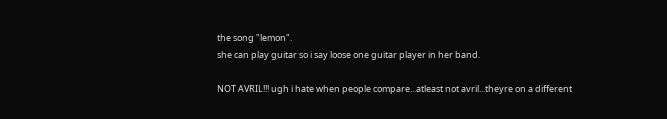the song "lemon".
she can play guitar so i say loose one guitar player in her band.

NOT AVRIL!!! ugh i hate when people compare...atleast not avril...theyre on a different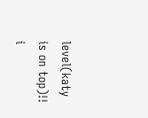level(katy is on top)!!
i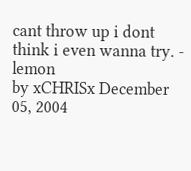cant throw up i dont think i even wanna try. - lemon
by xCHRISx December 05, 2004